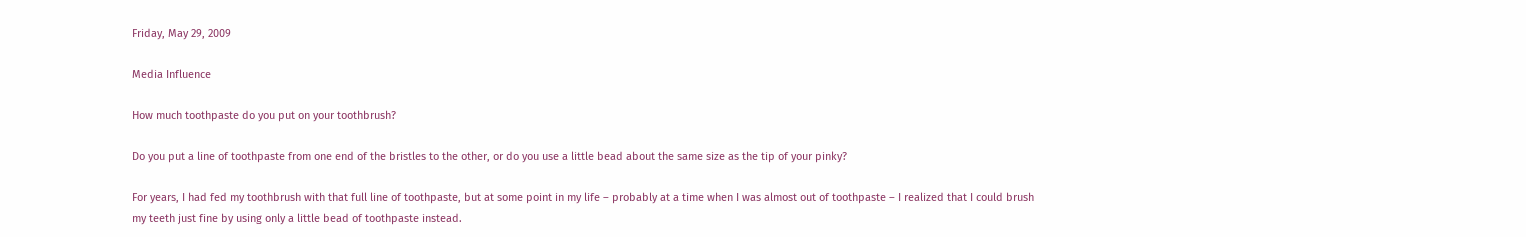Friday, May 29, 2009

Media Influence

How much toothpaste do you put on your toothbrush?

Do you put a line of toothpaste from one end of the bristles to the other, or do you use a little bead about the same size as the tip of your pinky?

For years, I had fed my toothbrush with that full line of toothpaste, but at some point in my life – probably at a time when I was almost out of toothpaste – I realized that I could brush my teeth just fine by using only a little bead of toothpaste instead.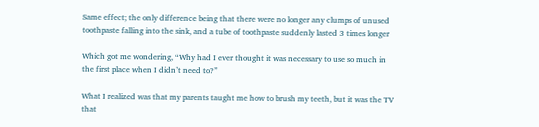Same effect; the only difference being that there were no longer any clumps of unused toothpaste falling into the sink, and a tube of toothpaste suddenly lasted 3 times longer

Which got me wondering, “Why had I ever thought it was necessary to use so much in the first place when I didn’t need to?”

What I realized was that my parents taught me how to brush my teeth, but it was the TV that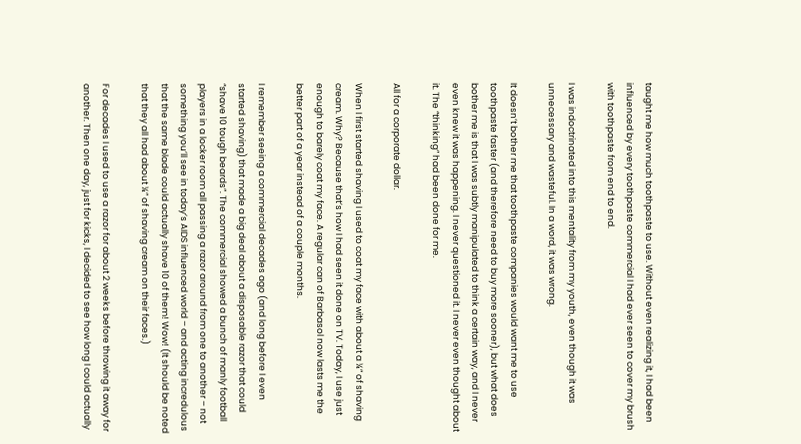taught me how much toothpaste to use. Without even realizing it, I had been influenced by every toothpaste commercial I had ever seen to cover my brush with toothpaste from end to end.

I was indoctrinated into this mentality from my youth, even though it was unnecessary and wasteful. In a word, it was wrong.

It doesn’t bother me that toothpaste companies would want me to use toothpaste faster (and therefore need to buy more sooner), but what does bother me is that I was subtly manipulated to think a certain way, and I never even knew it was happening. I never questioned it. I never even thought about it. The “thinking” had been done for me.

All for a corporate dollar.

When I first started shaving I used to coat my face with about a ¼” of shaving cream. Why? Because that’s how I had seen it done on TV. Today, I use just enough to barely coat my face. A regular can of Barbasol now lasts me the better part of a year instead of a couple months.

I remember seeing a commercial decades ago (and long before I even started shaving) that made a big deal about a disposable razor that could “shave 10 tough beards”. The commercial showed a bunch of manly football players in a locker room all passing a razor around from one to another – not something you’ll see in today’s AIDS influenced world – and acting incredulous that the same blade could actually shave 10 of them! Wow! (It should be noted that they all had about ¼” of shaving cream on their faces.)

For decades I used to use a razor for about 2 weeks before throwing it away for another. Then one day, just for kicks, I decided to see how long I could actually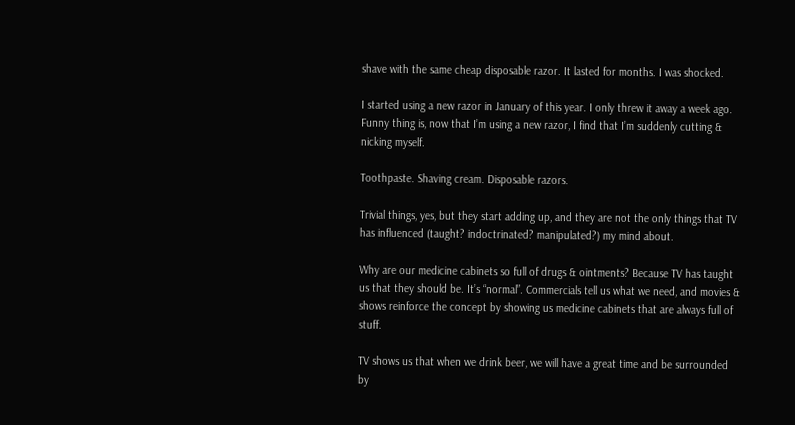shave with the same cheap disposable razor. It lasted for months. I was shocked.

I started using a new razor in January of this year. I only threw it away a week ago. Funny thing is, now that I’m using a new razor, I find that I’m suddenly cutting & nicking myself.

Toothpaste. Shaving cream. Disposable razors.

Trivial things, yes, but they start adding up, and they are not the only things that TV has influenced (taught? indoctrinated? manipulated?) my mind about.

Why are our medicine cabinets so full of drugs & ointments? Because TV has taught us that they should be. It’s “normal”. Commercials tell us what we need, and movies & shows reinforce the concept by showing us medicine cabinets that are always full of stuff.

TV shows us that when we drink beer, we will have a great time and be surrounded by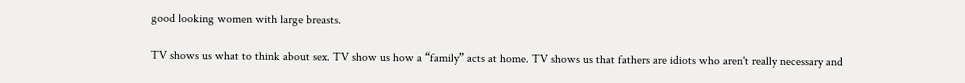good looking women with large breasts.

TV shows us what to think about sex. TV show us how a “family” acts at home. TV shows us that fathers are idiots who aren't really necessary and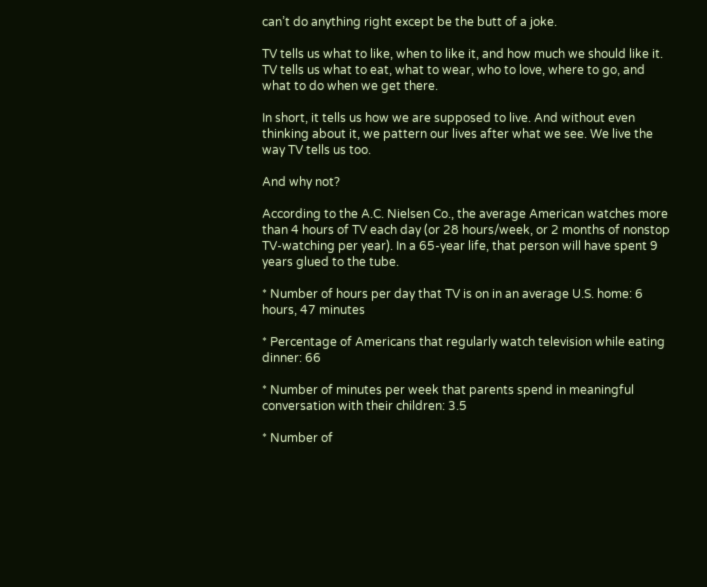can’t do anything right except be the butt of a joke.

TV tells us what to like, when to like it, and how much we should like it. TV tells us what to eat, what to wear, who to love, where to go, and what to do when we get there.

In short, it tells us how we are supposed to live. And without even thinking about it, we pattern our lives after what we see. We live the way TV tells us too.

And why not?

According to the A.C. Nielsen Co., the average American watches more than 4 hours of TV each day (or 28 hours/week, or 2 months of nonstop TV-watching per year). In a 65-year life, that person will have spent 9 years glued to the tube.

* Number of hours per day that TV is on in an average U.S. home: 6 hours, 47 minutes

* Percentage of Americans that regularly watch television while eating dinner: 66

* Number of minutes per week that parents spend in meaningful conversation with their children: 3.5

* Number of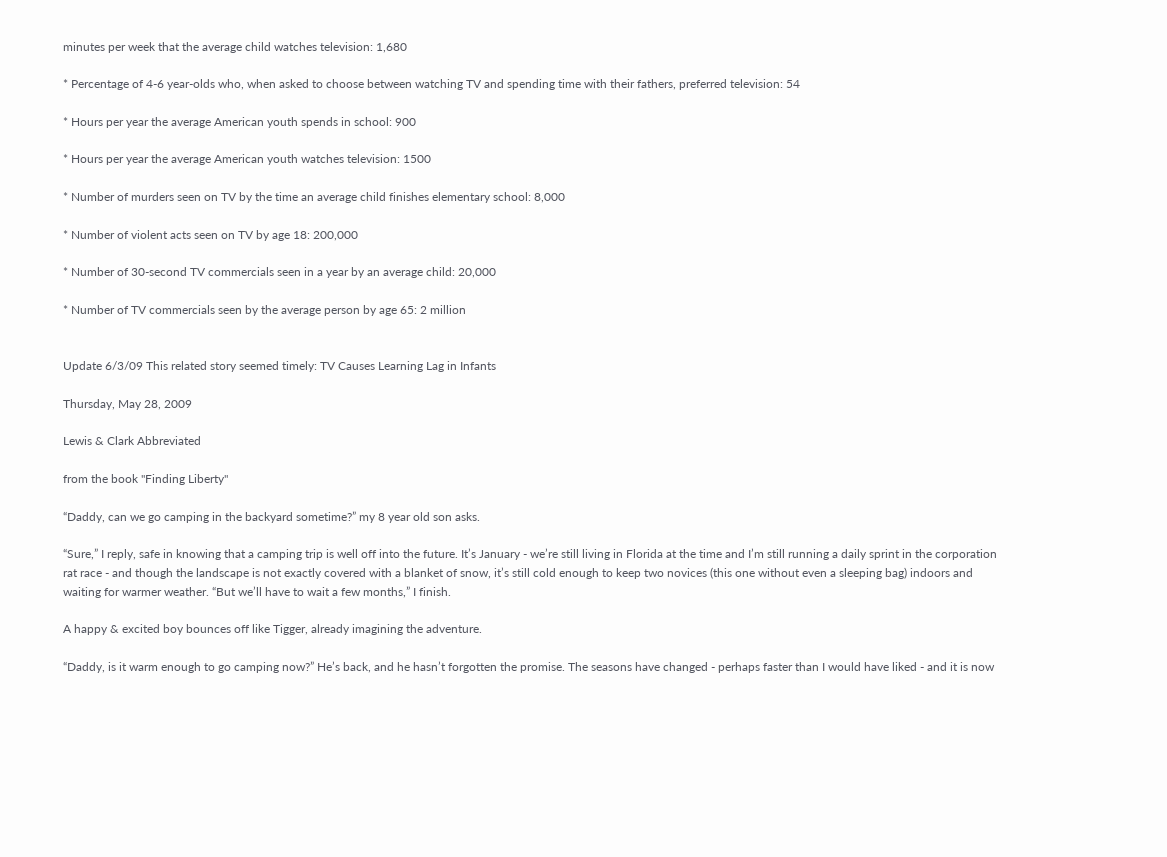minutes per week that the average child watches television: 1,680

* Percentage of 4-6 year-olds who, when asked to choose between watching TV and spending time with their fathers, preferred television: 54

* Hours per year the average American youth spends in school: 900

* Hours per year the average American youth watches television: 1500

* Number of murders seen on TV by the time an average child finishes elementary school: 8,000

* Number of violent acts seen on TV by age 18: 200,000

* Number of 30-second TV commercials seen in a year by an average child: 20,000

* Number of TV commercials seen by the average person by age 65: 2 million


Update 6/3/09 This related story seemed timely: TV Causes Learning Lag in Infants

Thursday, May 28, 2009

Lewis & Clark Abbreviated

from the book "Finding Liberty"

“Daddy, can we go camping in the backyard sometime?” my 8 year old son asks.

“Sure,” I reply, safe in knowing that a camping trip is well off into the future. It’s January - we’re still living in Florida at the time and I’m still running a daily sprint in the corporation rat race - and though the landscape is not exactly covered with a blanket of snow, it’s still cold enough to keep two novices (this one without even a sleeping bag) indoors and waiting for warmer weather. “But we’ll have to wait a few months,” I finish.

A happy & excited boy bounces off like Tigger, already imagining the adventure.

“Daddy, is it warm enough to go camping now?” He’s back, and he hasn’t forgotten the promise. The seasons have changed - perhaps faster than I would have liked - and it is now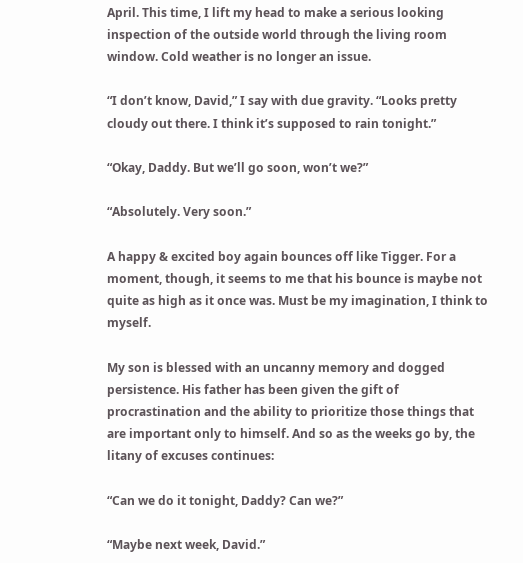April. This time, I lift my head to make a serious looking inspection of the outside world through the living room window. Cold weather is no longer an issue.

“I don’t know, David,” I say with due gravity. “Looks pretty cloudy out there. I think it’s supposed to rain tonight.”

“Okay, Daddy. But we’ll go soon, won’t we?”

“Absolutely. Very soon.”

A happy & excited boy again bounces off like Tigger. For a moment, though, it seems to me that his bounce is maybe not quite as high as it once was. Must be my imagination, I think to myself.

My son is blessed with an uncanny memory and dogged persistence. His father has been given the gift of procrastination and the ability to prioritize those things that are important only to himself. And so as the weeks go by, the litany of excuses continues:

“Can we do it tonight, Daddy? Can we?”

“Maybe next week, David.”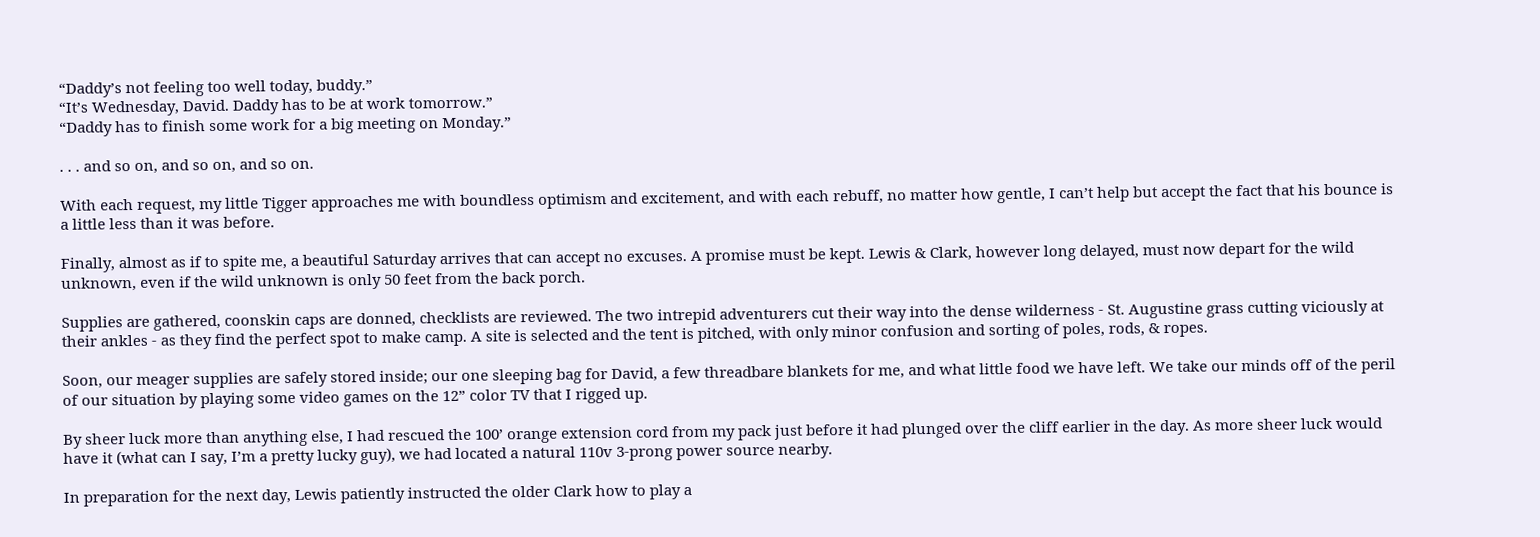“Daddy’s not feeling too well today, buddy.”
“It’s Wednesday, David. Daddy has to be at work tomorrow.”
“Daddy has to finish some work for a big meeting on Monday.”

. . . and so on, and so on, and so on.

With each request, my little Tigger approaches me with boundless optimism and excitement, and with each rebuff, no matter how gentle, I can’t help but accept the fact that his bounce is a little less than it was before.

Finally, almost as if to spite me, a beautiful Saturday arrives that can accept no excuses. A promise must be kept. Lewis & Clark, however long delayed, must now depart for the wild unknown, even if the wild unknown is only 50 feet from the back porch.

Supplies are gathered, coonskin caps are donned, checklists are reviewed. The two intrepid adventurers cut their way into the dense wilderness - St. Augustine grass cutting viciously at their ankles - as they find the perfect spot to make camp. A site is selected and the tent is pitched, with only minor confusion and sorting of poles, rods, & ropes.

Soon, our meager supplies are safely stored inside; our one sleeping bag for David, a few threadbare blankets for me, and what little food we have left. We take our minds off of the peril of our situation by playing some video games on the 12” color TV that I rigged up.

By sheer luck more than anything else, I had rescued the 100’ orange extension cord from my pack just before it had plunged over the cliff earlier in the day. As more sheer luck would have it (what can I say, I’m a pretty lucky guy), we had located a natural 110v 3-prong power source nearby.

In preparation for the next day, Lewis patiently instructed the older Clark how to play a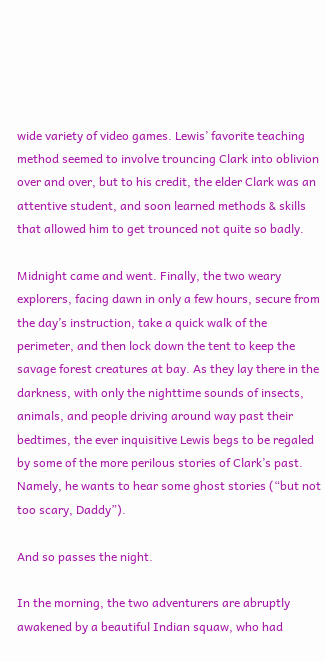wide variety of video games. Lewis’ favorite teaching method seemed to involve trouncing Clark into oblivion over and over, but to his credit, the elder Clark was an attentive student, and soon learned methods & skills that allowed him to get trounced not quite so badly.

Midnight came and went. Finally, the two weary explorers, facing dawn in only a few hours, secure from the day’s instruction, take a quick walk of the perimeter, and then lock down the tent to keep the savage forest creatures at bay. As they lay there in the darkness, with only the nighttime sounds of insects, animals, and people driving around way past their bedtimes, the ever inquisitive Lewis begs to be regaled by some of the more perilous stories of Clark’s past. Namely, he wants to hear some ghost stories (“but not too scary, Daddy”).

And so passes the night.

In the morning, the two adventurers are abruptly awakened by a beautiful Indian squaw, who had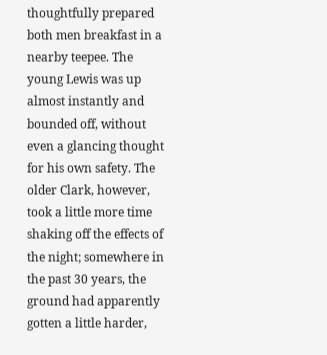thoughtfully prepared both men breakfast in a nearby teepee. The young Lewis was up almost instantly and bounded off, without even a glancing thought for his own safety. The older Clark, however, took a little more time shaking off the effects of the night; somewhere in the past 30 years, the ground had apparently gotten a little harder,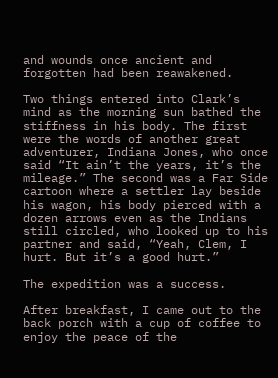and wounds once ancient and forgotten had been reawakened.

Two things entered into Clark’s mind as the morning sun bathed the stiffness in his body. The first were the words of another great adventurer, Indiana Jones, who once said “It ain’t the years, it’s the mileage.” The second was a Far Side cartoon where a settler lay beside his wagon, his body pierced with a dozen arrows even as the Indians still circled, who looked up to his partner and said, “Yeah, Clem, I hurt. But it’s a good hurt.”

The expedition was a success.

After breakfast, I came out to the back porch with a cup of coffee to enjoy the peace of the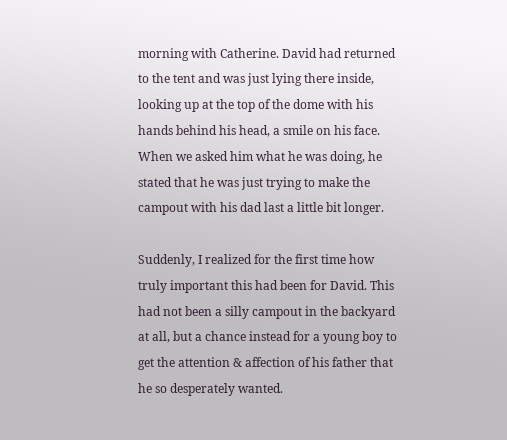morning with Catherine. David had returned to the tent and was just lying there inside, looking up at the top of the dome with his hands behind his head, a smile on his face. When we asked him what he was doing, he stated that he was just trying to make the campout with his dad last a little bit longer.

Suddenly, I realized for the first time how truly important this had been for David. This had not been a silly campout in the backyard at all, but a chance instead for a young boy to get the attention & affection of his father that he so desperately wanted.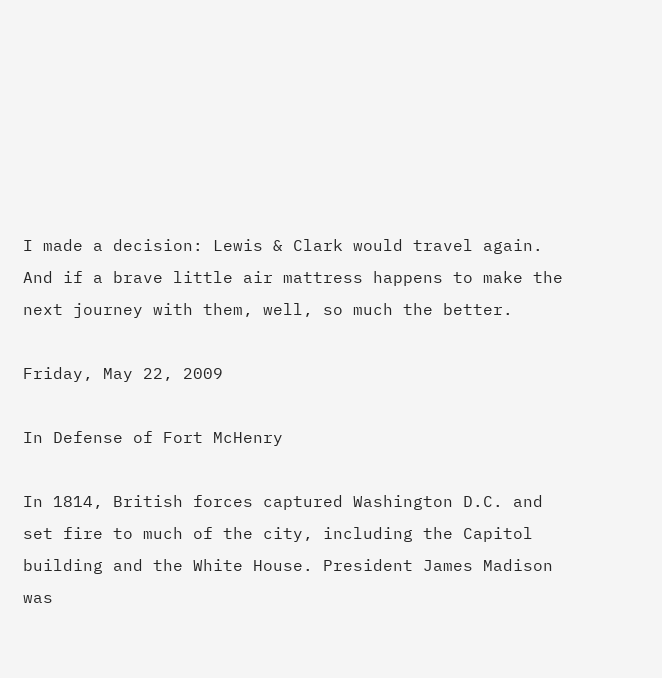I made a decision: Lewis & Clark would travel again. And if a brave little air mattress happens to make the next journey with them, well, so much the better.

Friday, May 22, 2009

In Defense of Fort McHenry

In 1814, British forces captured Washington D.C. and set fire to much of the city, including the Capitol building and the White House. President James Madison was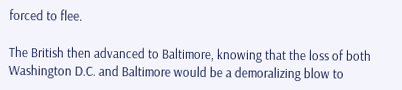forced to flee.

The British then advanced to Baltimore, knowing that the loss of both Washington D.C. and Baltimore would be a demoralizing blow to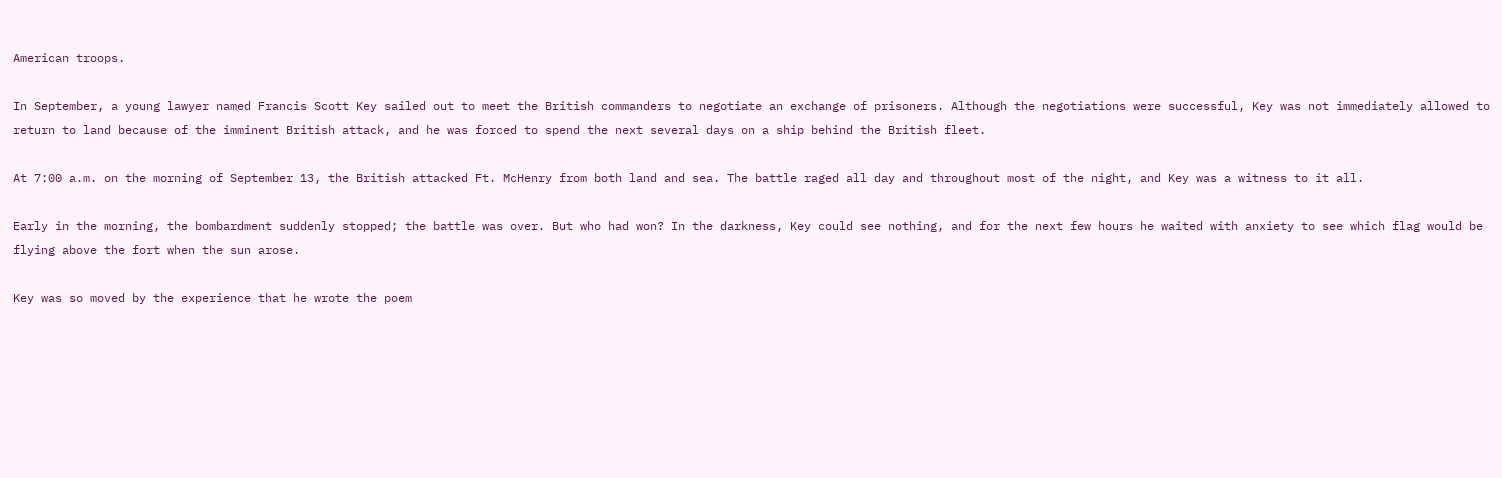American troops.

In September, a young lawyer named Francis Scott Key sailed out to meet the British commanders to negotiate an exchange of prisoners. Although the negotiations were successful, Key was not immediately allowed to return to land because of the imminent British attack, and he was forced to spend the next several days on a ship behind the British fleet.

At 7:00 a.m. on the morning of September 13, the British attacked Ft. McHenry from both land and sea. The battle raged all day and throughout most of the night, and Key was a witness to it all.

Early in the morning, the bombardment suddenly stopped; the battle was over. But who had won? In the darkness, Key could see nothing, and for the next few hours he waited with anxiety to see which flag would be flying above the fort when the sun arose.

Key was so moved by the experience that he wrote the poem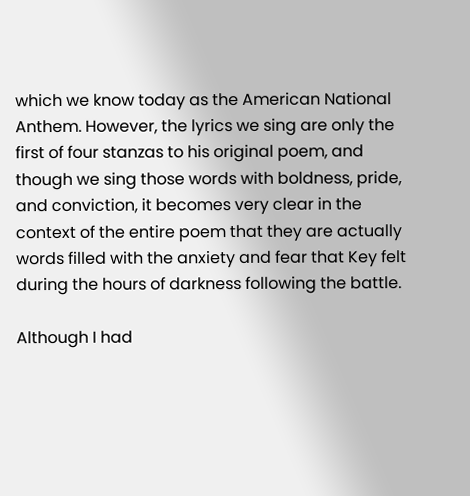which we know today as the American National Anthem. However, the lyrics we sing are only the first of four stanzas to his original poem, and though we sing those words with boldness, pride, and conviction, it becomes very clear in the context of the entire poem that they are actually words filled with the anxiety and fear that Key felt during the hours of darkness following the battle.

Although I had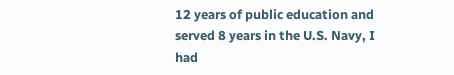12 years of public education and served 8 years in the U.S. Navy, I had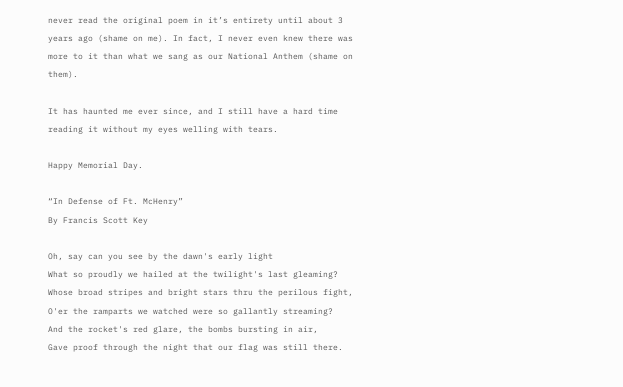never read the original poem in it’s entirety until about 3 years ago (shame on me). In fact, I never even knew there was more to it than what we sang as our National Anthem (shame on them).

It has haunted me ever since, and I still have a hard time reading it without my eyes welling with tears.

Happy Memorial Day.

“In Defense of Ft. McHenry”
By Francis Scott Key

Oh, say can you see by the dawn's early light
What so proudly we hailed at the twilight's last gleaming?
Whose broad stripes and bright stars thru the perilous fight,
O'er the ramparts we watched were so gallantly streaming?
And the rocket's red glare, the bombs bursting in air,
Gave proof through the night that our flag was still there.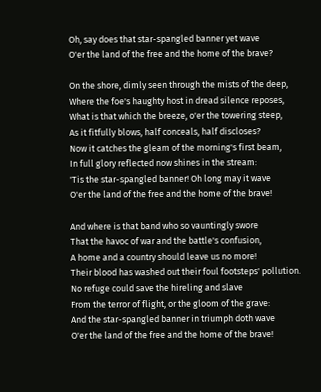Oh, say does that star-spangled banner yet wave
O'er the land of the free and the home of the brave?

On the shore, dimly seen through the mists of the deep,
Where the foe's haughty host in dread silence reposes,
What is that which the breeze, o'er the towering steep,
As it fitfully blows, half conceals, half discloses?
Now it catches the gleam of the morning's first beam,
In full glory reflected now shines in the stream:
'Tis the star-spangled banner! Oh long may it wave
O'er the land of the free and the home of the brave!

And where is that band who so vauntingly swore
That the havoc of war and the battle's confusion,
A home and a country should leave us no more!
Their blood has washed out their foul footsteps' pollution.
No refuge could save the hireling and slave
From the terror of flight, or the gloom of the grave:
And the star-spangled banner in triumph doth wave
O'er the land of the free and the home of the brave!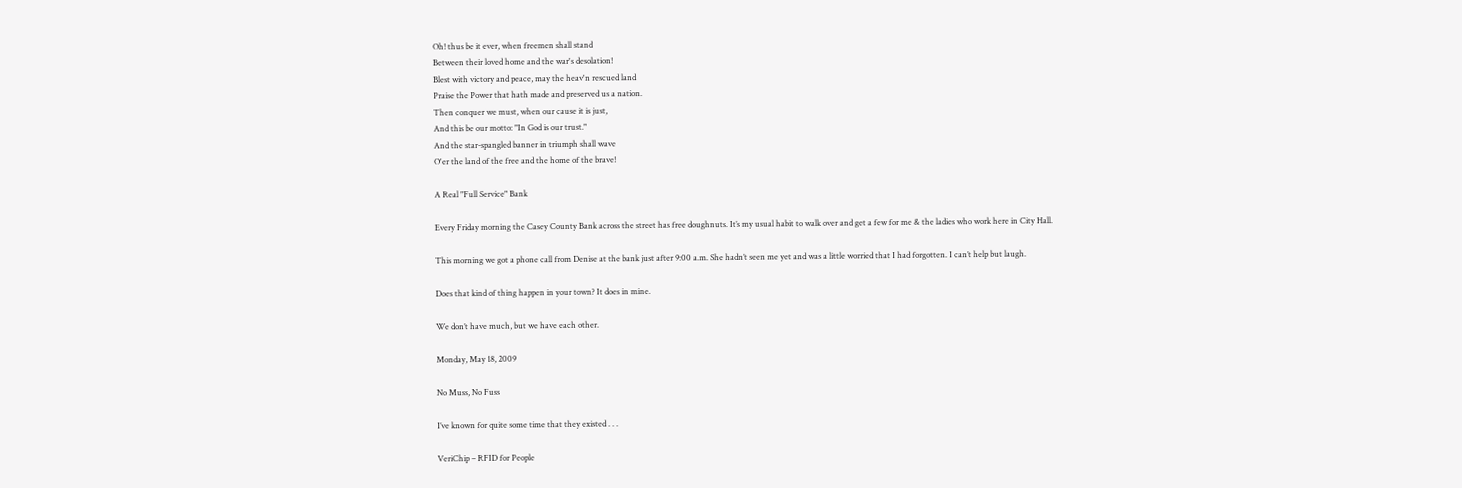Oh! thus be it ever, when freemen shall stand
Between their loved home and the war's desolation!
Blest with victory and peace, may the heav'n rescued land
Praise the Power that hath made and preserved us a nation.
Then conquer we must, when our cause it is just,
And this be our motto: "In God is our trust."
And the star-spangled banner in triumph shall wave
O'er the land of the free and the home of the brave!

A Real "Full Service" Bank

Every Friday morning the Casey County Bank across the street has free doughnuts. It’s my usual habit to walk over and get a few for me & the ladies who work here in City Hall.

This morning we got a phone call from Denise at the bank just after 9:00 a.m. She hadn’t seen me yet and was a little worried that I had forgotten. I can’t help but laugh.

Does that kind of thing happen in your town? It does in mine.

We don’t have much, but we have each other.

Monday, May 18, 2009

No Muss, No Fuss

I’ve known for quite some time that they existed . . .

VeriChip – RFID for People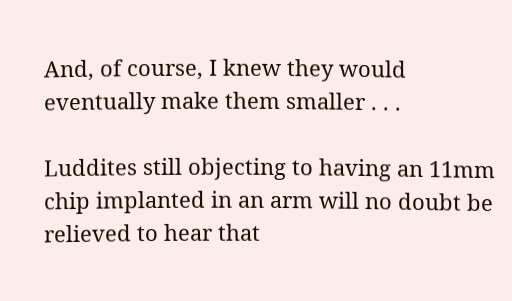And, of course, I knew they would eventually make them smaller . . .

Luddites still objecting to having an 11mm chip implanted in an arm will no doubt be relieved to hear that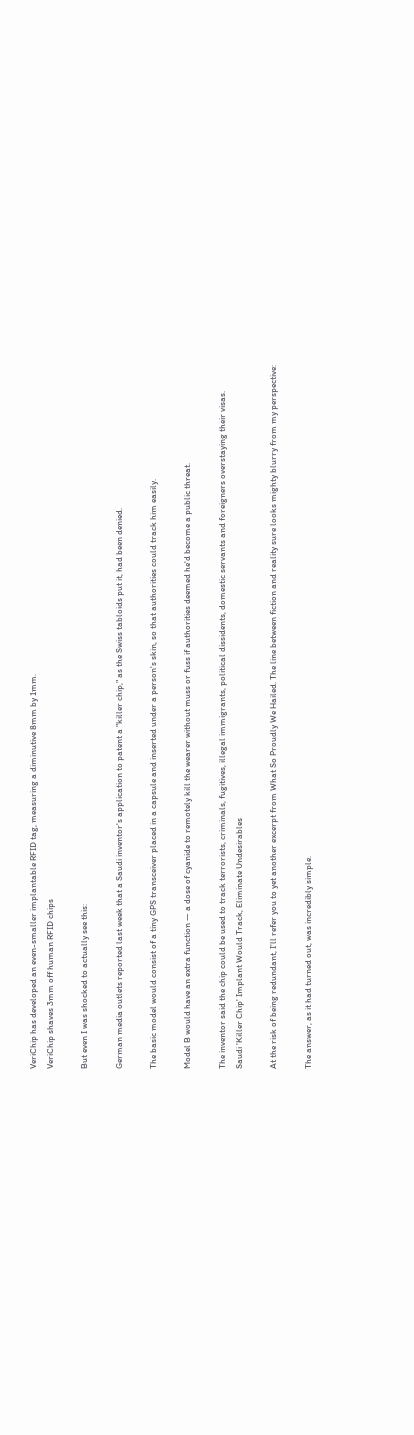VeriChip has developed an even-smaller implantable RFID tag, measuring a diminutive 8mm by 1mm.
VeriChip shaves 3mm off human RFID chips

But even I was shocked to actually see this:

German media outlets reported last week that a Saudi inventor's application to patent a "killer chip," as the Swiss tabloids put it, had been denied.

The basic model would consist of a tiny GPS transceiver placed in a capsule and inserted under a person's skin, so that authorities could track him easily.

Model B would have an extra function — a dose of cyanide to remotely kill the wearer without muss or fuss if authorities deemed he'd become a public threat.

The inventor said the chip could be used to track terrorists, criminals, fugitives, illegal immigrants, political dissidents, domestic servants and foreigners overstaying their visas.
Saudi 'Killer Chip' Implant Would Track, Eliminate Undesirables

At the risk of being redundant, I’ll refer you to yet another excerpt from What So Proudly We Hailed. The line between fiction and reality sure looks mighty blurry from my perspective:

The answer, as it had turned out, was incredibly simple.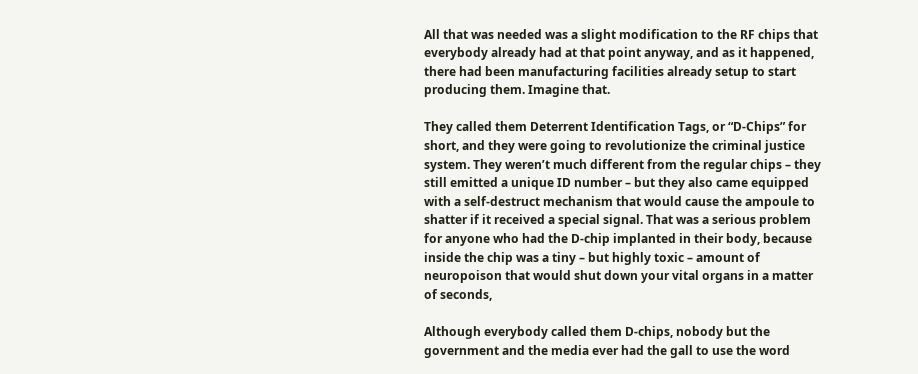All that was needed was a slight modification to the RF chips that everybody already had at that point anyway, and as it happened, there had been manufacturing facilities already setup to start producing them. Imagine that.

They called them Deterrent Identification Tags, or “D-Chips” for short, and they were going to revolutionize the criminal justice system. They weren’t much different from the regular chips – they still emitted a unique ID number – but they also came equipped with a self-destruct mechanism that would cause the ampoule to shatter if it received a special signal. That was a serious problem for anyone who had the D-chip implanted in their body, because inside the chip was a tiny – but highly toxic – amount of neuropoison that would shut down your vital organs in a matter of seconds,

Although everybody called them D-chips, nobody but the government and the media ever had the gall to use the word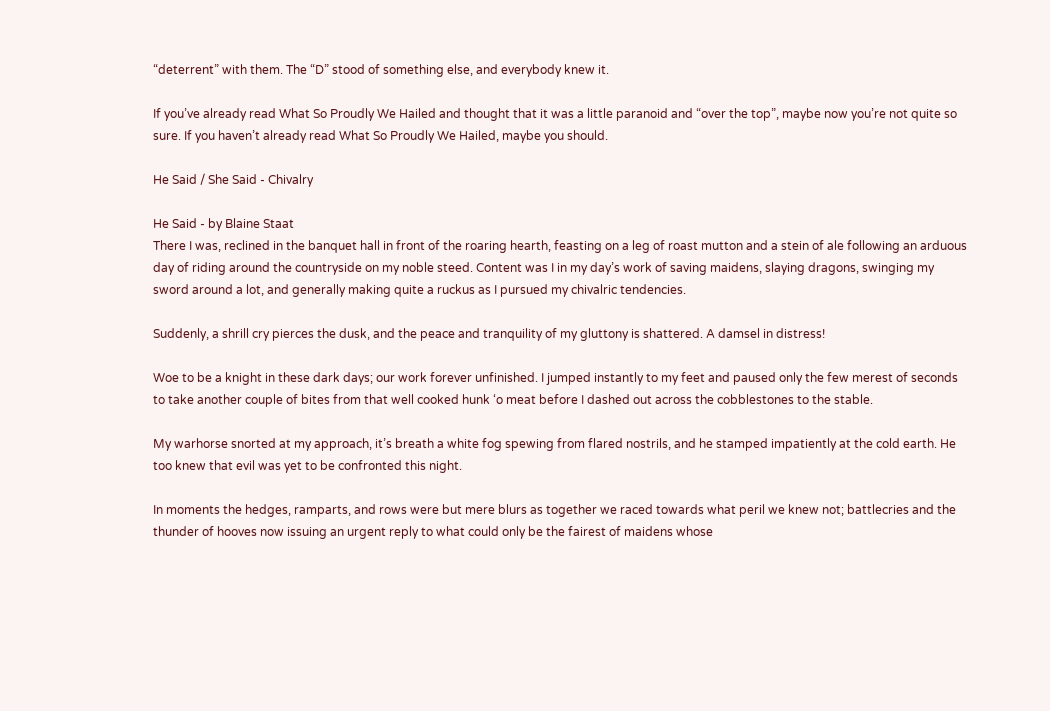“deterrent” with them. The “D” stood of something else, and everybody knew it.

If you’ve already read What So Proudly We Hailed and thought that it was a little paranoid and “over the top”, maybe now you’re not quite so sure. If you haven’t already read What So Proudly We Hailed, maybe you should.

He Said / She Said - Chivalry

He Said - by Blaine Staat
There I was, reclined in the banquet hall in front of the roaring hearth, feasting on a leg of roast mutton and a stein of ale following an arduous day of riding around the countryside on my noble steed. Content was I in my day’s work of saving maidens, slaying dragons, swinging my sword around a lot, and generally making quite a ruckus as I pursued my chivalric tendencies.

Suddenly, a shrill cry pierces the dusk, and the peace and tranquility of my gluttony is shattered. A damsel in distress!

Woe to be a knight in these dark days; our work forever unfinished. I jumped instantly to my feet and paused only the few merest of seconds to take another couple of bites from that well cooked hunk ‘o meat before I dashed out across the cobblestones to the stable.

My warhorse snorted at my approach, it’s breath a white fog spewing from flared nostrils, and he stamped impatiently at the cold earth. He too knew that evil was yet to be confronted this night.

In moments the hedges, ramparts, and rows were but mere blurs as together we raced towards what peril we knew not; battlecries and the thunder of hooves now issuing an urgent reply to what could only be the fairest of maidens whose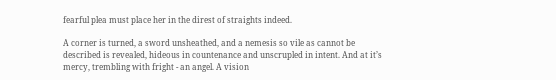fearful plea must place her in the direst of straights indeed.

A corner is turned, a sword unsheathed, and a nemesis so vile as cannot be described is revealed, hideous in countenance and unscrupled in intent. And at it’s mercy, trembling with fright - an angel. A vision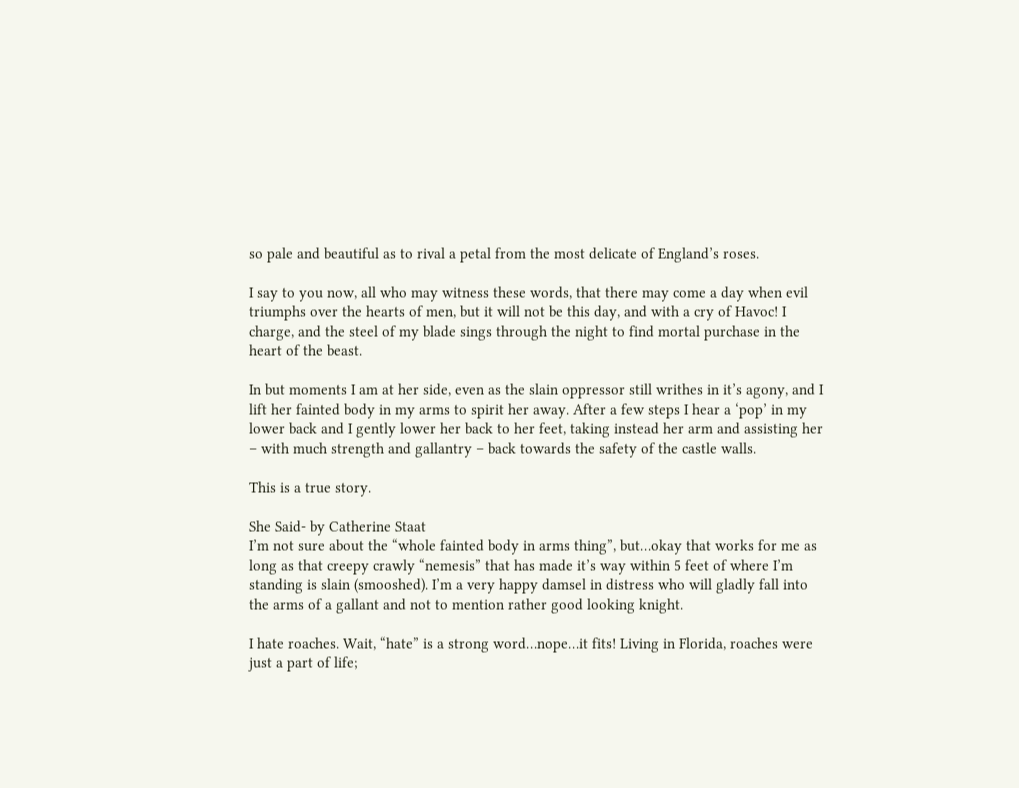so pale and beautiful as to rival a petal from the most delicate of England’s roses.

I say to you now, all who may witness these words, that there may come a day when evil triumphs over the hearts of men, but it will not be this day, and with a cry of Havoc! I charge, and the steel of my blade sings through the night to find mortal purchase in the heart of the beast.

In but moments I am at her side, even as the slain oppressor still writhes in it’s agony, and I lift her fainted body in my arms to spirit her away. After a few steps I hear a ‘pop’ in my lower back and I gently lower her back to her feet, taking instead her arm and assisting her – with much strength and gallantry – back towards the safety of the castle walls.

This is a true story.

She Said- by Catherine Staat
I’m not sure about the “whole fainted body in arms thing”, but…okay that works for me as long as that creepy crawly “nemesis” that has made it’s way within 5 feet of where I’m standing is slain (smooshed). I’m a very happy damsel in distress who will gladly fall into the arms of a gallant and not to mention rather good looking knight.

I hate roaches. Wait, “hate” is a strong word…nope…it fits! Living in Florida, roaches were just a part of life;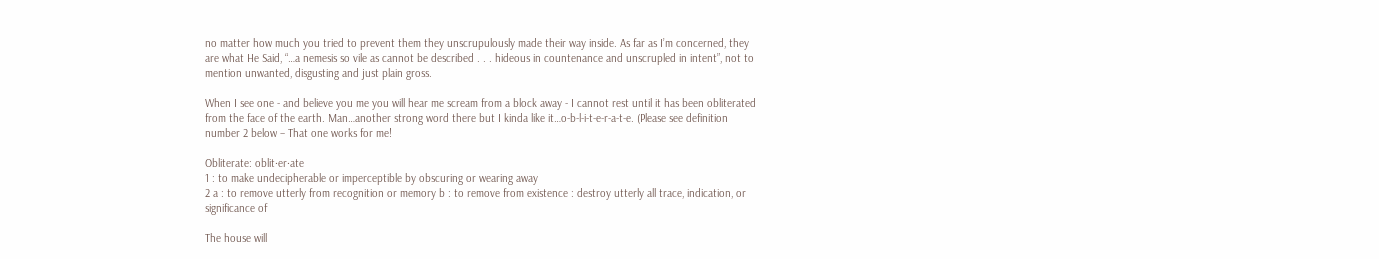no matter how much you tried to prevent them they unscrupulously made their way inside. As far as I’m concerned, they are what He Said, “…a nemesis so vile as cannot be described . . . hideous in countenance and unscrupled in intent”, not to mention unwanted, disgusting and just plain gross.

When I see one - and believe you me you will hear me scream from a block away - I cannot rest until it has been obliterated from the face of the earth. Man…another strong word there but I kinda like it…o-b-l-i-t-e-r-a-t-e. (Please see definition number 2 below – That one works for me!

Obliterate: oblit·er·ate
1 : to make undecipherable or imperceptible by obscuring or wearing away
2 a : to remove utterly from recognition or memory b : to remove from existence : destroy utterly all trace, indication, or significance of

The house will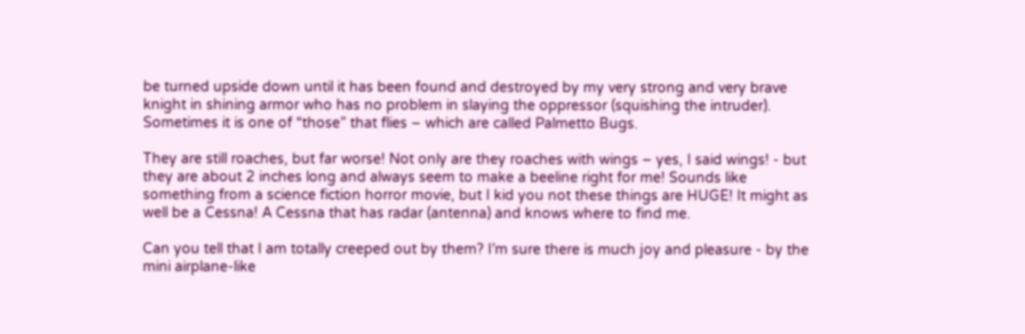be turned upside down until it has been found and destroyed by my very strong and very brave knight in shining armor who has no problem in slaying the oppressor (squishing the intruder). Sometimes it is one of “those” that flies – which are called Palmetto Bugs.

They are still roaches, but far worse! Not only are they roaches with wings – yes, I said wings! - but they are about 2 inches long and always seem to make a beeline right for me! Sounds like something from a science fiction horror movie, but I kid you not these things are HUGE! It might as well be a Cessna! A Cessna that has radar (antenna) and knows where to find me.

Can you tell that I am totally creeped out by them? I’m sure there is much joy and pleasure - by the mini airplane-like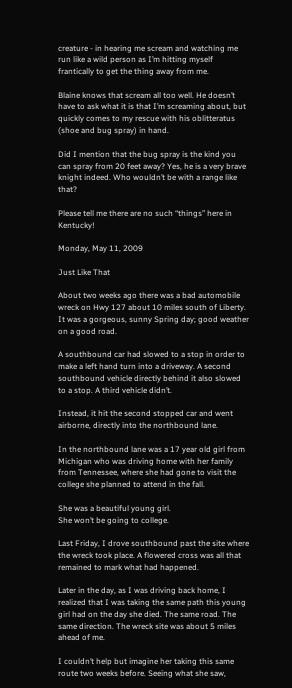creature - in hearing me scream and watching me run like a wild person as I’m hitting myself frantically to get the thing away from me.

Blaine knows that scream all too well. He doesn’t have to ask what it is that I’m screaming about, but quickly comes to my rescue with his oblitteratus (shoe and bug spray) in hand.

Did I mention that the bug spray is the kind you can spray from 20 feet away? Yes, he is a very brave knight indeed. Who wouldn’t be with a range like that?

Please tell me there are no such “things” here in Kentucky!

Monday, May 11, 2009

Just Like That

About two weeks ago there was a bad automobile wreck on Hwy 127 about 10 miles south of Liberty. It was a gorgeous, sunny Spring day; good weather on a good road.

A southbound car had slowed to a stop in order to make a left hand turn into a driveway. A second southbound vehicle directly behind it also slowed to a stop. A third vehicle didn’t.

Instead, it hit the second stopped car and went airborne, directly into the northbound lane.

In the northbound lane was a 17 year old girl from Michigan who was driving home with her family from Tennessee, where she had gone to visit the college she planned to attend in the fall.

She was a beautiful young girl.
She won’t be going to college.

Last Friday, I drove southbound past the site where the wreck took place. A flowered cross was all that remained to mark what had happened.

Later in the day, as I was driving back home, I realized that I was taking the same path this young girl had on the day she died. The same road. The same direction. The wreck site was about 5 miles ahead of me.

I couldn’t help but imagine her taking this same route two weeks before. Seeing what she saw,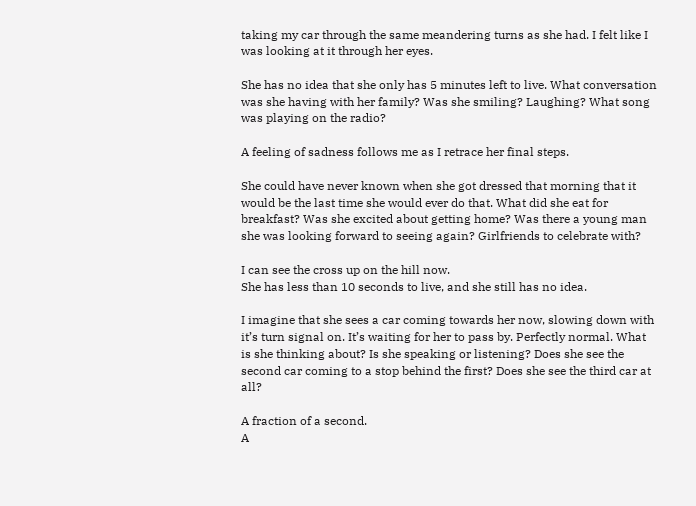taking my car through the same meandering turns as she had. I felt like I was looking at it through her eyes.

She has no idea that she only has 5 minutes left to live. What conversation was she having with her family? Was she smiling? Laughing? What song was playing on the radio?

A feeling of sadness follows me as I retrace her final steps.

She could have never known when she got dressed that morning that it would be the last time she would ever do that. What did she eat for breakfast? Was she excited about getting home? Was there a young man she was looking forward to seeing again? Girlfriends to celebrate with?

I can see the cross up on the hill now.
She has less than 10 seconds to live, and she still has no idea.

I imagine that she sees a car coming towards her now, slowing down with it’s turn signal on. It’s waiting for her to pass by. Perfectly normal. What is she thinking about? Is she speaking or listening? Does she see the second car coming to a stop behind the first? Does she see the third car at all?

A fraction of a second.
A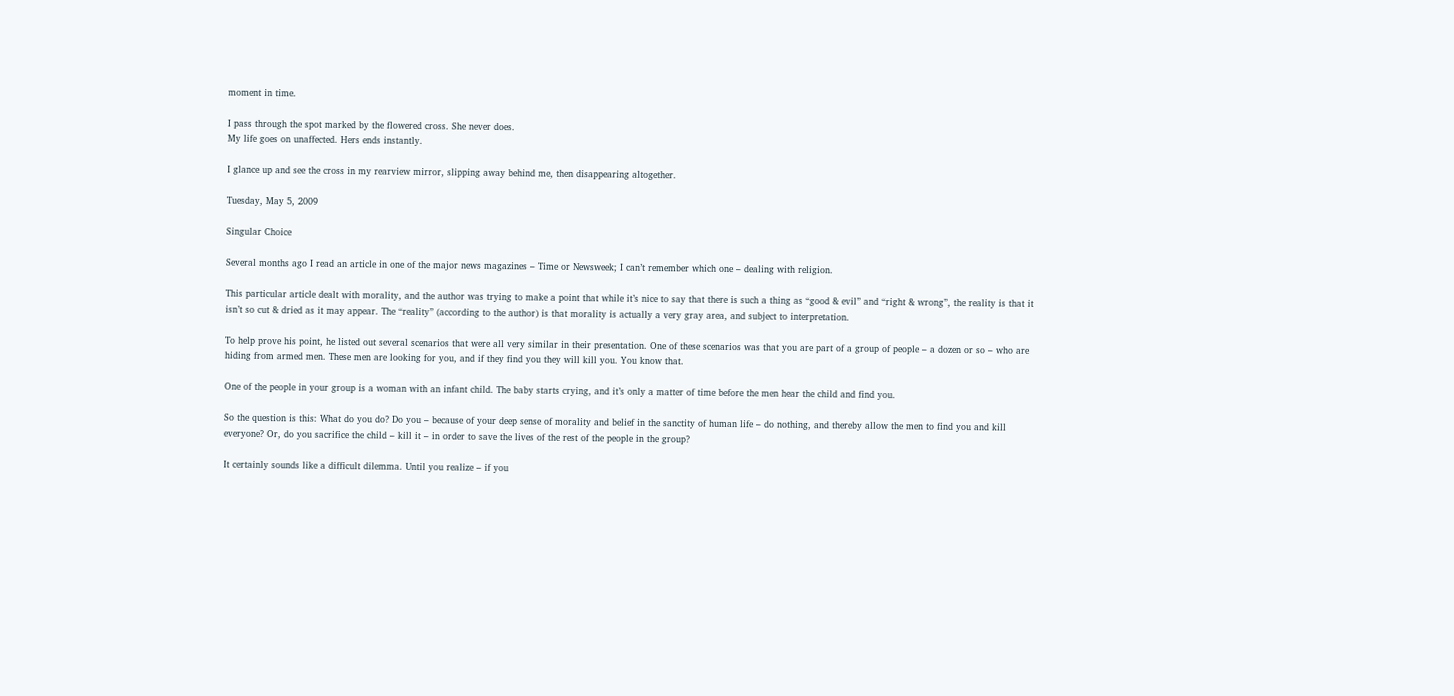moment in time.

I pass through the spot marked by the flowered cross. She never does.
My life goes on unaffected. Hers ends instantly.

I glance up and see the cross in my rearview mirror, slipping away behind me, then disappearing altogether.

Tuesday, May 5, 2009

Singular Choice

Several months ago I read an article in one of the major news magazines – Time or Newsweek; I can’t remember which one – dealing with religion.

This particular article dealt with morality, and the author was trying to make a point that while it’s nice to say that there is such a thing as “good & evil” and “right & wrong”, the reality is that it isn’t so cut & dried as it may appear. The “reality” (according to the author) is that morality is actually a very gray area, and subject to interpretation.

To help prove his point, he listed out several scenarios that were all very similar in their presentation. One of these scenarios was that you are part of a group of people – a dozen or so – who are hiding from armed men. These men are looking for you, and if they find you they will kill you. You know that.

One of the people in your group is a woman with an infant child. The baby starts crying, and it’s only a matter of time before the men hear the child and find you.

So the question is this: What do you do? Do you – because of your deep sense of morality and belief in the sanctity of human life – do nothing, and thereby allow the men to find you and kill everyone? Or, do you sacrifice the child – kill it – in order to save the lives of the rest of the people in the group?

It certainly sounds like a difficult dilemma. Until you realize – if you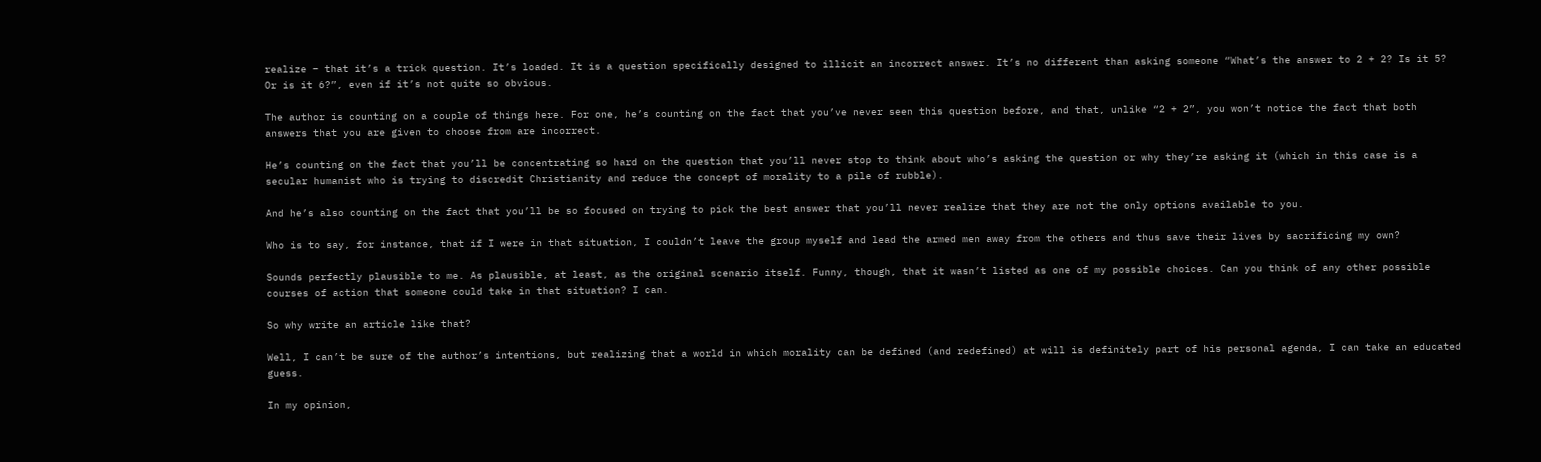realize – that it’s a trick question. It’s loaded. It is a question specifically designed to illicit an incorrect answer. It’s no different than asking someone “What’s the answer to 2 + 2? Is it 5? Or is it 6?”, even if it’s not quite so obvious.

The author is counting on a couple of things here. For one, he’s counting on the fact that you’ve never seen this question before, and that, unlike “2 + 2”, you won’t notice the fact that both answers that you are given to choose from are incorrect.

He’s counting on the fact that you’ll be concentrating so hard on the question that you’ll never stop to think about who’s asking the question or why they’re asking it (which in this case is a secular humanist who is trying to discredit Christianity and reduce the concept of morality to a pile of rubble).

And he’s also counting on the fact that you’ll be so focused on trying to pick the best answer that you’ll never realize that they are not the only options available to you.

Who is to say, for instance, that if I were in that situation, I couldn’t leave the group myself and lead the armed men away from the others and thus save their lives by sacrificing my own?

Sounds perfectly plausible to me. As plausible, at least, as the original scenario itself. Funny, though, that it wasn’t listed as one of my possible choices. Can you think of any other possible courses of action that someone could take in that situation? I can.

So why write an article like that?

Well, I can’t be sure of the author’s intentions, but realizing that a world in which morality can be defined (and redefined) at will is definitely part of his personal agenda, I can take an educated guess.

In my opinion,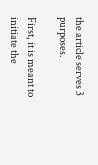the article serves 3 purposes.

First, it is meant to initiate the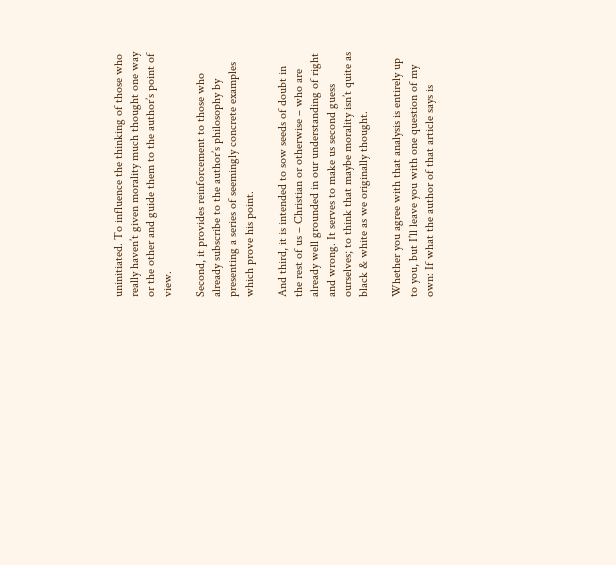uninitiated. To influence the thinking of those who really haven’t given morality much thought one way or the other and guide them to the author’s point of view.

Second, it provides reinforcement to those who already subscribe to the author’s philosophy by presenting a series of seemingly concrete examples which prove his point.

And third, it is intended to sow seeds of doubt in the rest of us – Christian or otherwise – who are already well grounded in our understanding of right and wrong. It serves to make us second guess ourselves; to think that maybe morality isn’t quite as black & white as we originally thought.

Whether you agree with that analysis is entirely up to you, but I’ll leave you with one question of my own: If what the author of that article says is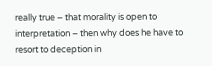really true – that morality is open to interpretation – then why does he have to resort to deception in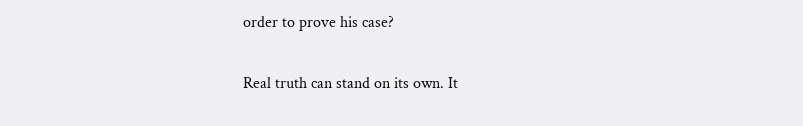order to prove his case?

Real truth can stand on its own. It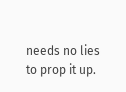needs no lies to prop it up.